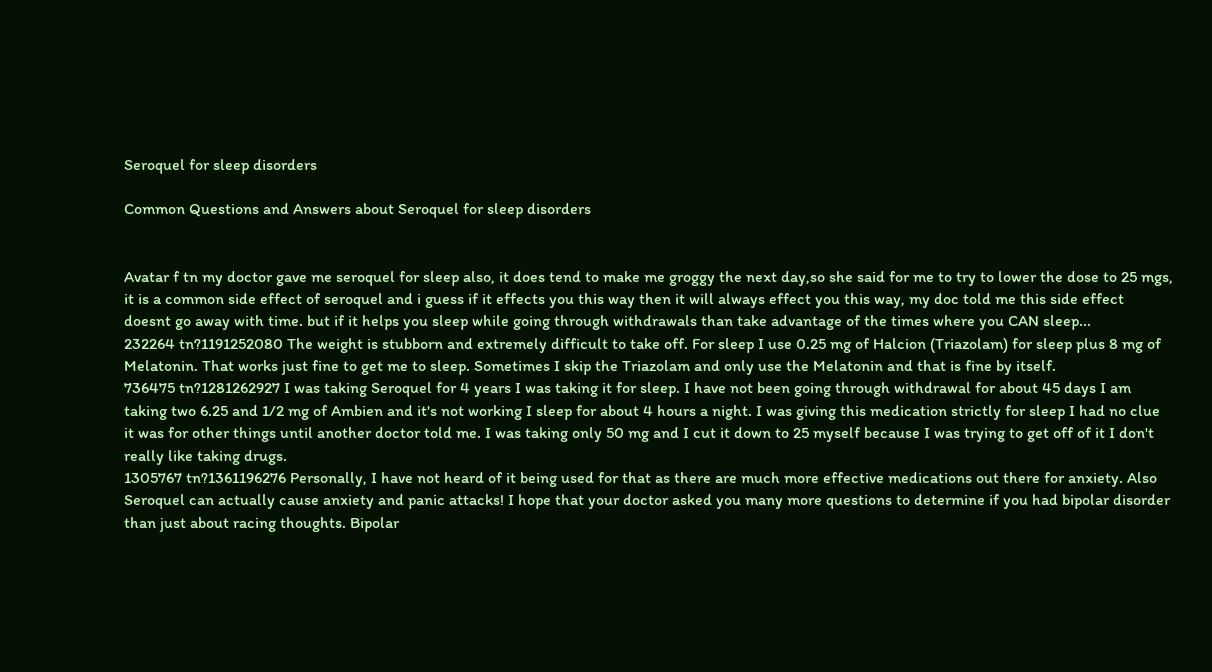Seroquel for sleep disorders

Common Questions and Answers about Seroquel for sleep disorders


Avatar f tn my doctor gave me seroquel for sleep also, it does tend to make me groggy the next day,so she said for me to try to lower the dose to 25 mgs, it is a common side effect of seroquel and i guess if it effects you this way then it will always effect you this way, my doc told me this side effect doesnt go away with time. but if it helps you sleep while going through withdrawals than take advantage of the times where you CAN sleep...
232264 tn?1191252080 The weight is stubborn and extremely difficult to take off. For sleep I use 0.25 mg of Halcion (Triazolam) for sleep plus 8 mg of Melatonin. That works just fine to get me to sleep. Sometimes I skip the Triazolam and only use the Melatonin and that is fine by itself.
736475 tn?1281262927 I was taking Seroquel for 4 years I was taking it for sleep. I have not been going through withdrawal for about 45 days I am taking two 6.25 and 1/2 mg of Ambien and it's not working I sleep for about 4 hours a night. I was giving this medication strictly for sleep I had no clue it was for other things until another doctor told me. I was taking only 50 mg and I cut it down to 25 myself because I was trying to get off of it I don't really like taking drugs.
1305767 tn?1361196276 Personally, I have not heard of it being used for that as there are much more effective medications out there for anxiety. Also Seroquel can actually cause anxiety and panic attacks! I hope that your doctor asked you many more questions to determine if you had bipolar disorder than just about racing thoughts. Bipolar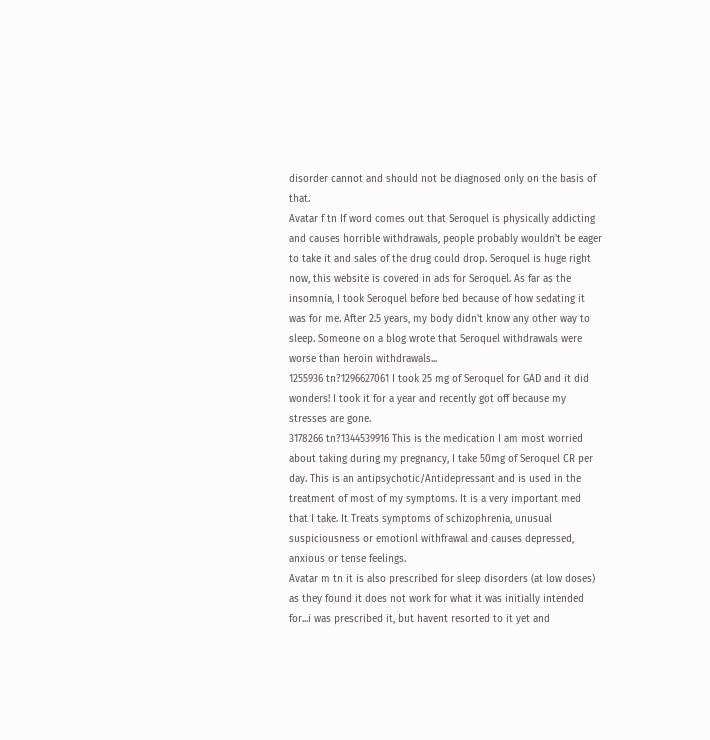disorder cannot and should not be diagnosed only on the basis of that.
Avatar f tn If word comes out that Seroquel is physically addicting and causes horrible withdrawals, people probably wouldn't be eager to take it and sales of the drug could drop. Seroquel is huge right now, this website is covered in ads for Seroquel. As far as the insomnia, I took Seroquel before bed because of how sedating it was for me. After 2.5 years, my body didn't know any other way to sleep. Someone on a blog wrote that Seroquel withdrawals were worse than heroin withdrawals...
1255936 tn?1296627061 I took 25 mg of Seroquel for GAD and it did wonders! I took it for a year and recently got off because my stresses are gone.
3178266 tn?1344539916 This is the medication I am most worried about taking during my pregnancy, I take 50mg of Seroquel CR per day. This is an antipsychotic/Antidepressant and is used in the treatment of most of my symptoms. It is a very important med that I take. It Treats symptoms of schizophrenia, unusual suspiciousness or emotionl withfrawal and causes depressed, anxious or tense feelings.
Avatar m tn it is also prescribed for sleep disorders (at low doses) as they found it does not work for what it was initially intended for...i was prescribed it, but havent resorted to it yet and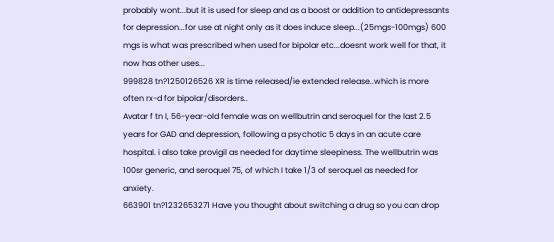probably wont...but it is used for sleep and as a boost or addition to antidepressants for depression...for use at night only as it does induce sleep...(25mgs-100mgs) 600 mgs is what was prescribed when used for bipolar etc...doesnt work well for that, it now has other uses...
999828 tn?1250126526 XR is time released/ie extended release..which is more often rx-d for bipolar/disorders..
Avatar f tn I, 56-year-old female was on wellbutrin and seroquel for the last 2.5 years for GAD and depression, following a psychotic 5 days in an acute care hospital. i also take provigil as needed for daytime sleepiness. The wellbutrin was 100sr generic, and seroquel 75, of which I take 1/3 of seroquel as needed for anxiety.
663901 tn?1232653271 Have you thought about switching a drug so you can drop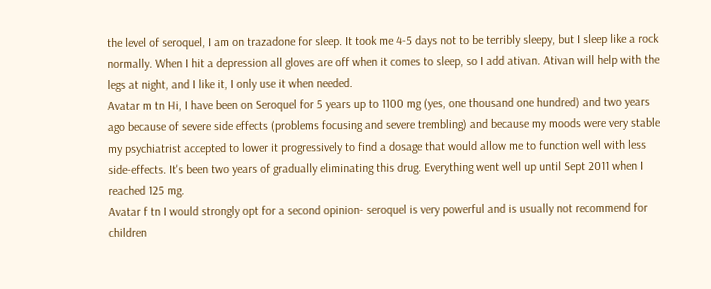the level of seroquel, I am on trazadone for sleep. It took me 4-5 days not to be terribly sleepy, but I sleep like a rock normally. When I hit a depression all gloves are off when it comes to sleep, so I add ativan. Ativan will help with the legs at night, and I like it, I only use it when needed.
Avatar m tn Hi, I have been on Seroquel for 5 years up to 1100 mg (yes, one thousand one hundred) and two years ago because of severe side effects (problems focusing and severe trembling) and because my moods were very stable my psychiatrist accepted to lower it progressively to find a dosage that would allow me to function well with less side-effects. It's been two years of gradually eliminating this drug. Everything went well up until Sept 2011 when I reached 125 mg.
Avatar f tn I would strongly opt for a second opinion- seroquel is very powerful and is usually not recommend for children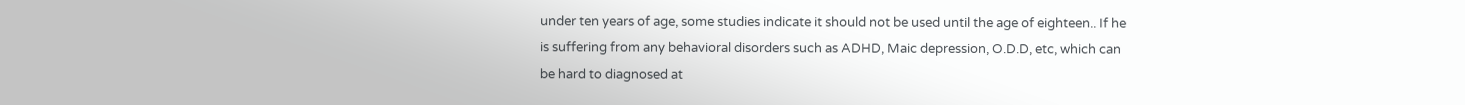under ten years of age, some studies indicate it should not be used until the age of eighteen.. If he is suffering from any behavioral disorders such as ADHD, Maic depression, O.D.D, etc, which can be hard to diagnosed at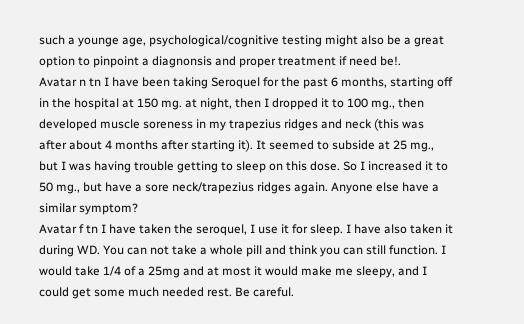such a younge age, psychological/cognitive testing might also be a great option to pinpoint a diagnonsis and proper treatment if need be!.
Avatar n tn I have been taking Seroquel for the past 6 months, starting off in the hospital at 150 mg. at night, then I dropped it to 100 mg., then developed muscle soreness in my trapezius ridges and neck (this was after about 4 months after starting it). It seemed to subside at 25 mg., but I was having trouble getting to sleep on this dose. So I increased it to 50 mg., but have a sore neck/trapezius ridges again. Anyone else have a similar symptom?
Avatar f tn I have taken the seroquel, I use it for sleep. I have also taken it during WD. You can not take a whole pill and think you can still function. I would take 1/4 of a 25mg and at most it would make me sleepy, and I could get some much needed rest. Be careful.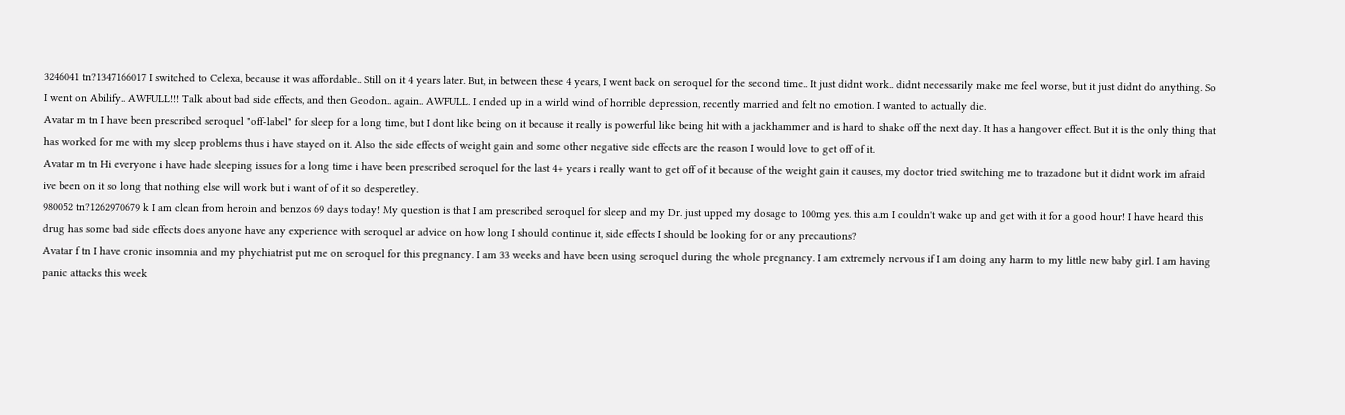3246041 tn?1347166017 I switched to Celexa, because it was affordable.. Still on it 4 years later. But, in between these 4 years, I went back on seroquel for the second time.. It just didnt work.. didnt necessarily make me feel worse, but it just didnt do anything. So I went on Abilify.. AWFULL!!! Talk about bad side effects, and then Geodon.. again.. AWFULL. I ended up in a wirld wind of horrible depression, recently married and felt no emotion. I wanted to actually die.
Avatar m tn I have been prescribed seroquel "off-label" for sleep for a long time, but I dont like being on it because it really is powerful like being hit with a jackhammer and is hard to shake off the next day. It has a hangover effect. But it is the only thing that has worked for me with my sleep problems thus i have stayed on it. Also the side effects of weight gain and some other negative side effects are the reason I would love to get off of it.
Avatar m tn Hi everyone i have hade sleeping issues for a long time i have been prescribed seroquel for the last 4+ years i really want to get off of it because of the weight gain it causes, my doctor tried switching me to trazadone but it didnt work im afraid ive been on it so long that nothing else will work but i want of of it so desperetley.
980052 tn?1262970679 k I am clean from heroin and benzos 69 days today! My question is that I am prescribed seroquel for sleep and my Dr. just upped my dosage to 100mg yes. this a.m I couldn't wake up and get with it for a good hour! I have heard this drug has some bad side effects does anyone have any experience with seroquel ar advice on how long I should continue it, side effects I should be looking for or any precautions?
Avatar f tn I have cronic insomnia and my phychiatrist put me on seroquel for this pregnancy. I am 33 weeks and have been using seroquel during the whole pregnancy. I am extremely nervous if I am doing any harm to my little new baby girl. I am having panic attacks this week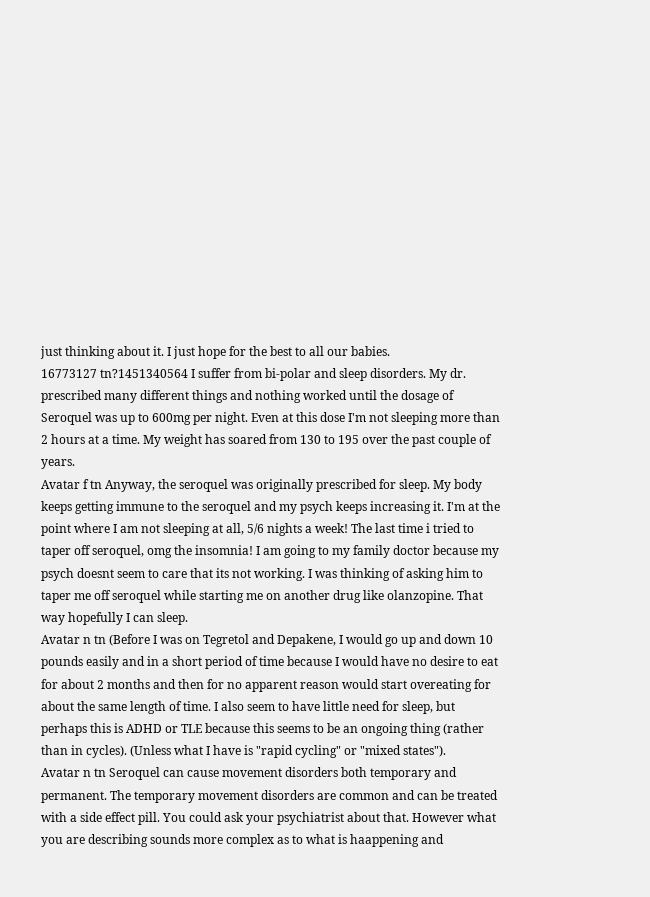just thinking about it. I just hope for the best to all our babies.
16773127 tn?1451340564 I suffer from bi-polar and sleep disorders. My dr. prescribed many different things and nothing worked until the dosage of Seroquel was up to 600mg per night. Even at this dose I'm not sleeping more than 2 hours at a time. My weight has soared from 130 to 195 over the past couple of years.
Avatar f tn Anyway, the seroquel was originally prescribed for sleep. My body keeps getting immune to the seroquel and my psych keeps increasing it. I'm at the point where I am not sleeping at all, 5/6 nights a week! The last time i tried to taper off seroquel, omg the insomnia! I am going to my family doctor because my psych doesnt seem to care that its not working. I was thinking of asking him to taper me off seroquel while starting me on another drug like olanzopine. That way hopefully I can sleep.
Avatar n tn (Before I was on Tegretol and Depakene, I would go up and down 10 pounds easily and in a short period of time because I would have no desire to eat for about 2 months and then for no apparent reason would start overeating for about the same length of time. I also seem to have little need for sleep, but perhaps this is ADHD or TLE because this seems to be an ongoing thing (rather than in cycles). (Unless what I have is "rapid cycling" or "mixed states").
Avatar n tn Seroquel can cause movement disorders both temporary and permanent. The temporary movement disorders are common and can be treated with a side effect pill. You could ask your psychiatrist about that. However what you are describing sounds more complex as to what is haappening and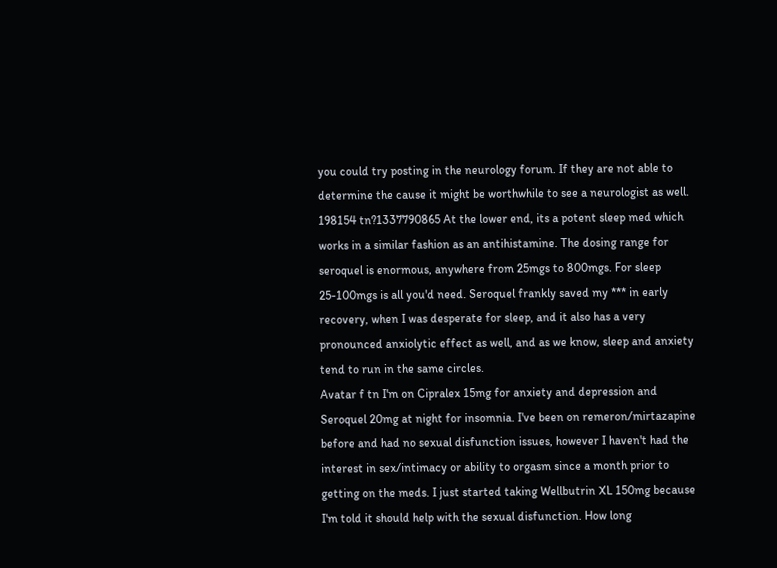you could try posting in the neurology forum. If they are not able to determine the cause it might be worthwhile to see a neurologist as well.
198154 tn?1337790865 At the lower end, its a potent sleep med which works in a similar fashion as an antihistamine. The dosing range for seroquel is enormous, anywhere from 25mgs to 800mgs. For sleep 25-100mgs is all you'd need. Seroquel frankly saved my *** in early recovery, when I was desperate for sleep, and it also has a very pronounced anxiolytic effect as well, and as we know, sleep and anxiety tend to run in the same circles.
Avatar f tn I'm on Cipralex 15mg for anxiety and depression and Seroquel 20mg at night for insomnia. I've been on remeron/mirtazapine before and had no sexual disfunction issues, however I haven't had the interest in sex/intimacy or ability to orgasm since a month prior to getting on the meds. I just started taking Wellbutrin XL 150mg because I'm told it should help with the sexual disfunction. How long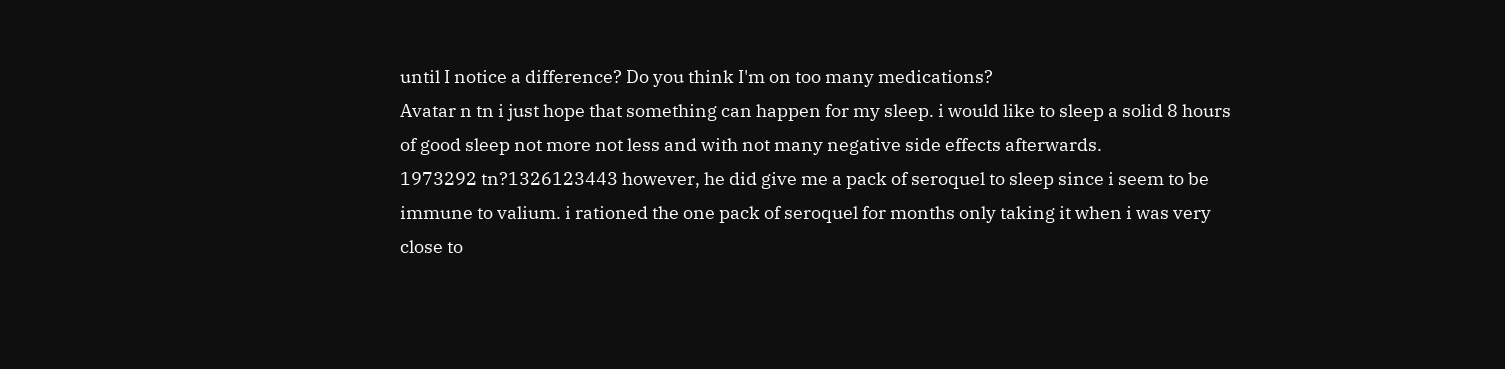until I notice a difference? Do you think I'm on too many medications?
Avatar n tn i just hope that something can happen for my sleep. i would like to sleep a solid 8 hours of good sleep not more not less and with not many negative side effects afterwards.
1973292 tn?1326123443 however, he did give me a pack of seroquel to sleep since i seem to be immune to valium. i rationed the one pack of seroquel for months only taking it when i was very close to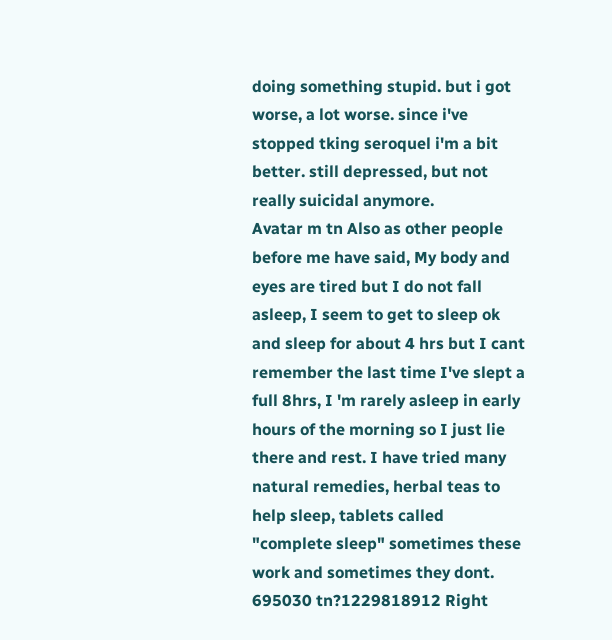doing something stupid. but i got worse, a lot worse. since i've stopped tking seroquel i'm a bit better. still depressed, but not really suicidal anymore.
Avatar m tn Also as other people before me have said, My body and eyes are tired but I do not fall asleep, I seem to get to sleep ok and sleep for about 4 hrs but I cant remember the last time I've slept a full 8hrs, I 'm rarely asleep in early hours of the morning so I just lie there and rest. I have tried many natural remedies, herbal teas to help sleep, tablets called "complete sleep" sometimes these work and sometimes they dont.
695030 tn?1229818912 Right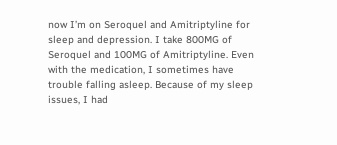now I’m on Seroquel and Amitriptyline for sleep and depression. I take 800MG of Seroquel and 100MG of Amitriptyline. Even with the medication, I sometimes have trouble falling asleep. Because of my sleep issues, I had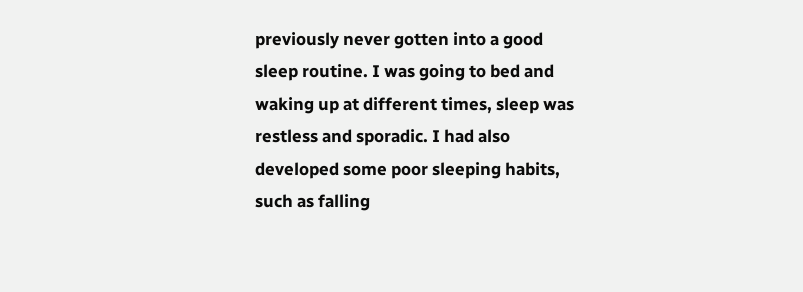previously never gotten into a good sleep routine. I was going to bed and waking up at different times, sleep was restless and sporadic. I had also developed some poor sleeping habits, such as falling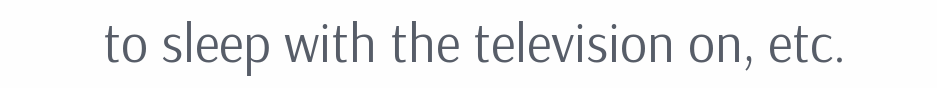to sleep with the television on, etc.